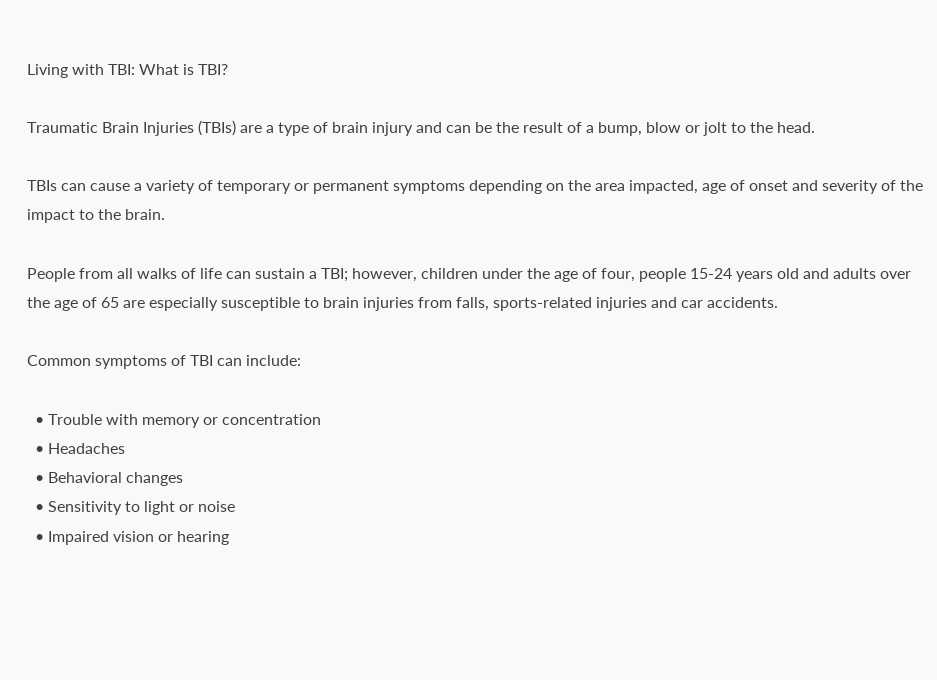Living with TBI: What is TBI?

Traumatic Brain Injuries (TBIs) are a type of brain injury and can be the result of a bump, blow or jolt to the head.

TBIs can cause a variety of temporary or permanent symptoms depending on the area impacted, age of onset and severity of the impact to the brain.

People from all walks of life can sustain a TBI; however, children under the age of four, people 15-24 years old and adults over the age of 65 are especially susceptible to brain injuries from falls, sports-related injuries and car accidents.

Common symptoms of TBI can include:

  • Trouble with memory or concentration
  • Headaches
  • Behavioral changes
  • Sensitivity to light or noise
  • Impaired vision or hearing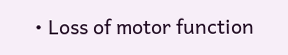• Loss of motor function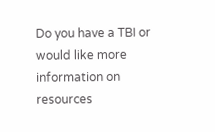Do you have a TBI or would like more information on resources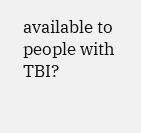available to people with TBI?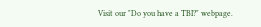Visit our "Do you have a TBI?" webpage.